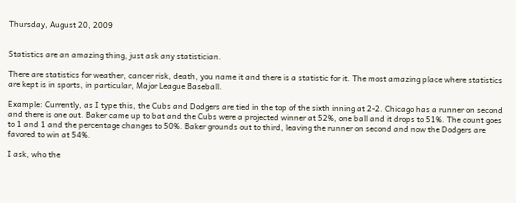Thursday, August 20, 2009


Statistics are an amazing thing, just ask any statistician.

There are statistics for weather, cancer risk, death, you name it and there is a statistic for it. The most amazing place where statistics are kept is in sports, in particular, Major League Baseball.

Example: Currently, as I type this, the Cubs and Dodgers are tied in the top of the sixth inning at 2-2. Chicago has a runner on second and there is one out. Baker came up to bat and the Cubs were a projected winner at 52%, one ball and it drops to 51%. The count goes to 1 and 1 and the percentage changes to 50%. Baker grounds out to third, leaving the runner on second and now the Dodgers are favored to win at 54%.

I ask, who the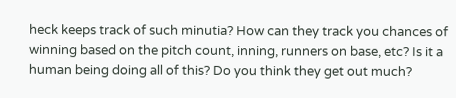heck keeps track of such minutia? How can they track you chances of winning based on the pitch count, inning, runners on base, etc? Is it a human being doing all of this? Do you think they get out much?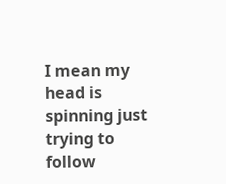I mean my head is spinning just trying to follow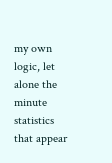my own logic, let alone the minute statistics that appear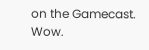on the Gamecast. Wow.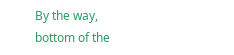By the way, bottom of the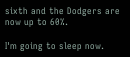sixth and the Dodgers are now up to 60%.

I'm going to sleep now.